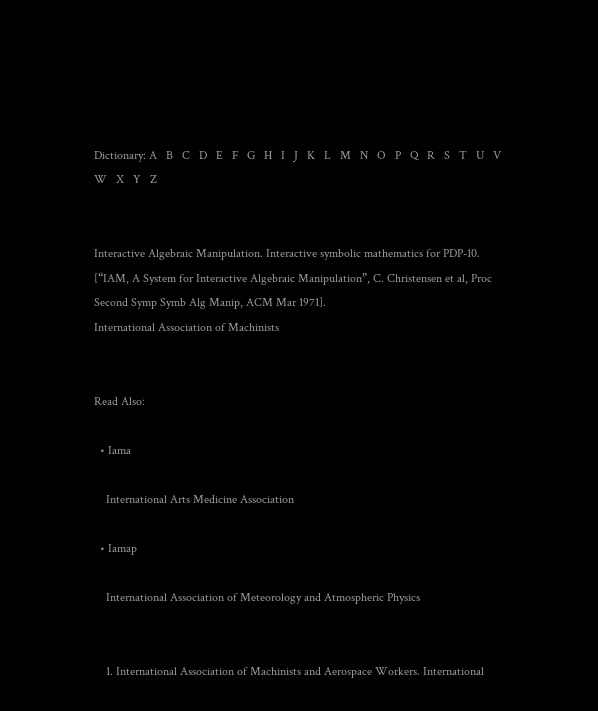Dictionary: A   B   C   D   E   F   G   H   I   J   K   L   M   N   O   P   Q   R   S   T   U   V   W   X   Y   Z


Interactive Algebraic Manipulation. Interactive symbolic mathematics for PDP-10.
[“IAM, A System for Interactive Algebraic Manipulation”, C. Christensen et al, Proc Second Symp Symb Alg Manip, ACM Mar 1971].
International Association of Machinists


Read Also:

  • Iama

    International Arts Medicine Association

  • Iamap

    International Association of Meteorology and Atmospheric Physics


    1. International Association of Machinists and Aerospace Workers. International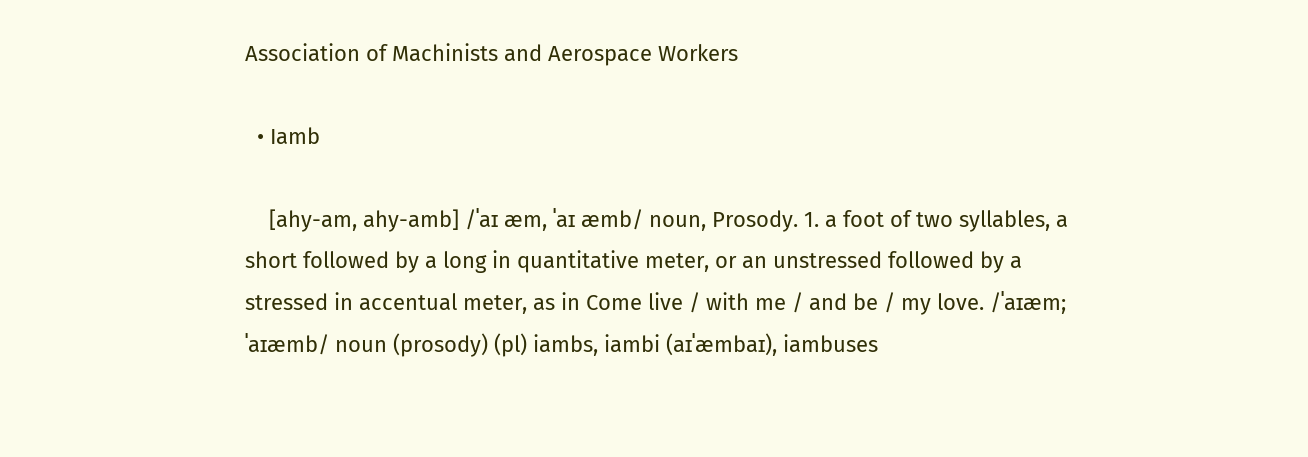Association of Machinists and Aerospace Workers

  • Iamb

    [ahy-am, ahy-amb] /ˈaɪ æm, ˈaɪ æmb/ noun, Prosody. 1. a foot of two syllables, a short followed by a long in quantitative meter, or an unstressed followed by a stressed in accentual meter, as in Come live / with me / and be / my love. /ˈaɪæm; ˈaɪæmb/ noun (prosody) (pl) iambs, iambi (aɪˈæmbaɪ), iambuses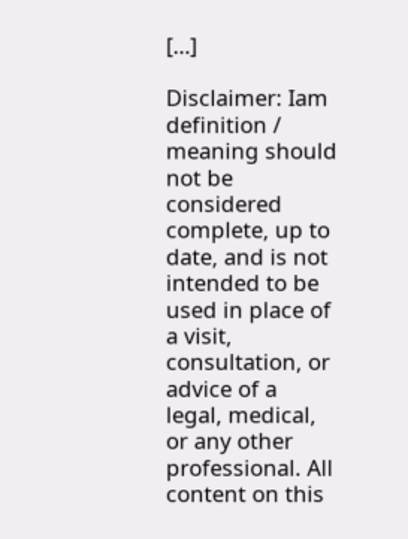[…]

Disclaimer: Iam definition / meaning should not be considered complete, up to date, and is not intended to be used in place of a visit, consultation, or advice of a legal, medical, or any other professional. All content on this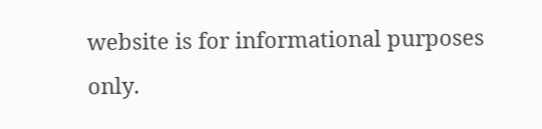website is for informational purposes only.